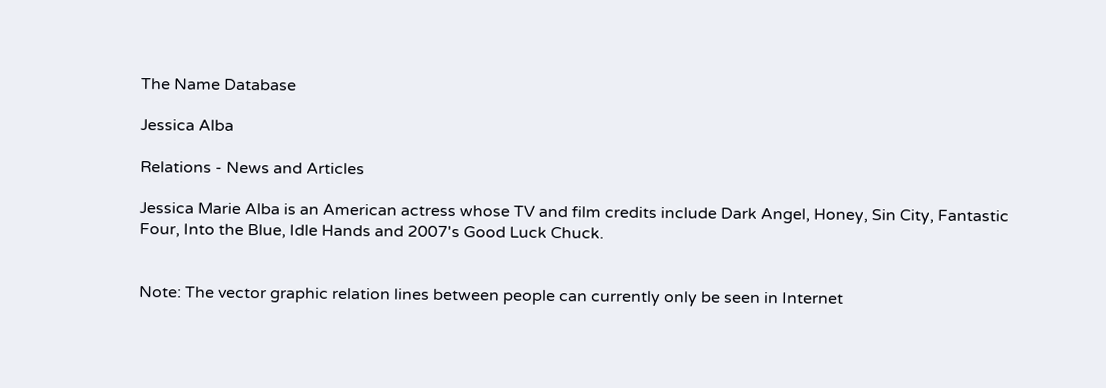The Name Database

Jessica Alba

Relations - News and Articles

Jessica Marie Alba is an American actress whose TV and film credits include Dark Angel, Honey, Sin City, Fantastic Four, Into the Blue, Idle Hands and 2007's Good Luck Chuck.


Note: The vector graphic relation lines between people can currently only be seen in Internet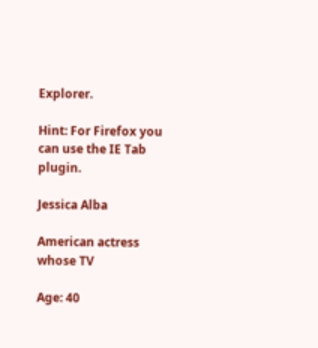Explorer.

Hint: For Firefox you can use the IE Tab plugin.

Jessica Alba

American actress whose TV

Age: 40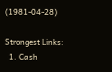(1981-04-28)

Strongest Links:
  1. Cash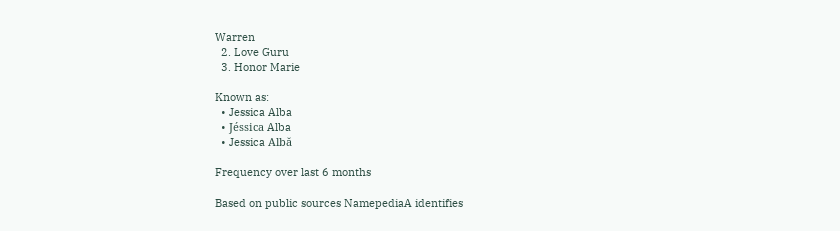Warren
  2. Love Guru
  3. Honor Marie

Known as:
  • Jessica Alba
  • Jéssica Alba
  • Jessica Albă

Frequency over last 6 months

Based on public sources NamepediaA identifies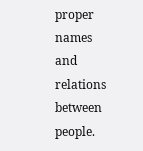proper names and relations between people.